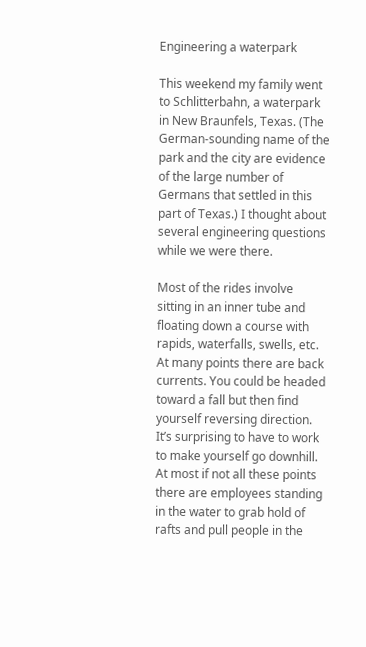Engineering a waterpark

This weekend my family went to Schlitterbahn, a waterpark in New Braunfels, Texas. (The German-sounding name of the park and the city are evidence of the large number of Germans that settled in this part of Texas.) I thought about several engineering questions while we were there.

Most of the rides involve sitting in an inner tube and floating down a course with rapids, waterfalls, swells, etc. At many points there are back currents. You could be headed toward a fall but then find yourself reversing direction. It’s surprising to have to work to make yourself go downhill. At most if not all these points there are employees standing in the water to grab hold of rafts and pull people in the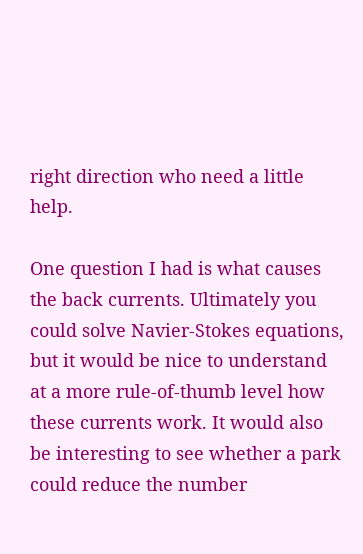right direction who need a little help.

One question I had is what causes the back currents. Ultimately you could solve Navier-Stokes equations, but it would be nice to understand at a more rule-of-thumb level how these currents work. It would also be interesting to see whether a park could reduce the number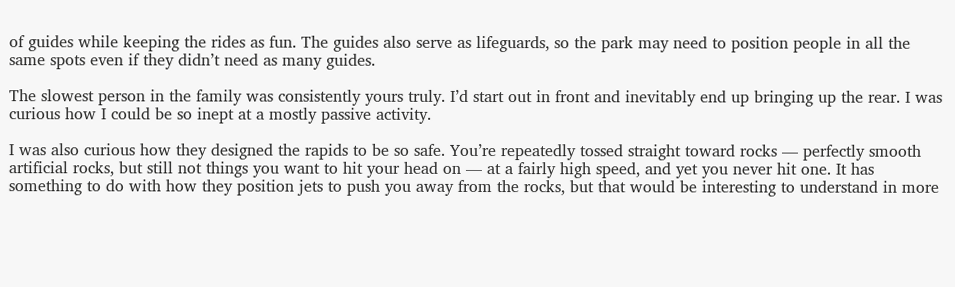of guides while keeping the rides as fun. The guides also serve as lifeguards, so the park may need to position people in all the same spots even if they didn’t need as many guides.

The slowest person in the family was consistently yours truly. I’d start out in front and inevitably end up bringing up the rear. I was curious how I could be so inept at a mostly passive activity.

I was also curious how they designed the rapids to be so safe. You’re repeatedly tossed straight toward rocks — perfectly smooth artificial rocks, but still not things you want to hit your head on — at a fairly high speed, and yet you never hit one. It has something to do with how they position jets to push you away from the rocks, but that would be interesting to understand in more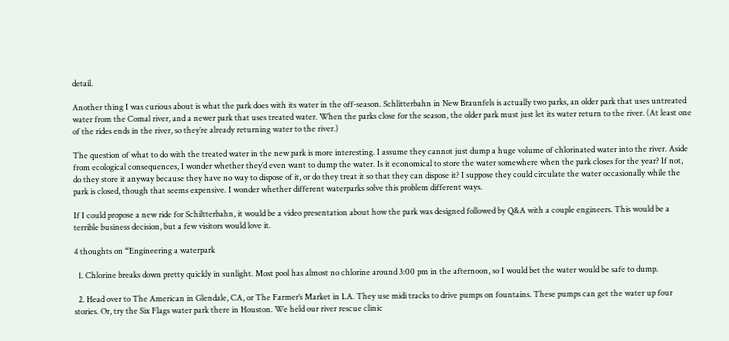detail.

Another thing I was curious about is what the park does with its water in the off-season. Schlitterbahn in New Braunfels is actually two parks, an older park that uses untreated water from the Comal river, and a newer park that uses treated water. When the parks close for the season, the older park must just let its water return to the river. (At least one of the rides ends in the river, so they’re already returning water to the river.)

The question of what to do with the treated water in the new park is more interesting. I assume they cannot just dump a huge volume of chlorinated water into the river. Aside from ecological consequences, I wonder whether they’d even want to dump the water. Is it economical to store the water somewhere when the park closes for the year? If not, do they store it anyway because they have no way to dispose of it, or do they treat it so that they can dispose it? I suppose they could circulate the water occasionally while the park is closed, though that seems expensive. I wonder whether different waterparks solve this problem different ways.

If I could propose a new ride for Schiltterbahn, it would be a video presentation about how the park was designed followed by Q&A with a couple engineers. This would be a terrible business decision, but a few visitors would love it.

4 thoughts on “Engineering a waterpark

  1. Chlorine breaks down pretty quickly in sunlight. Most pool has almost no chlorine around 3:00 pm in the afternoon, so I would bet the water would be safe to dump.

  2. Head over to The American in Glendale, CA, or The Farmer’s Market in LA. They use midi tracks to drive pumps on fountains. These pumps can get the water up four stories. Or, try the Six Flags water park there in Houston. We held our river rescue clinic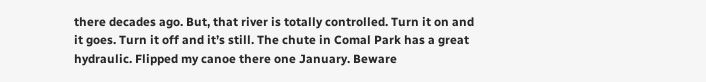there decades ago. But, that river is totally controlled. Turn it on and it goes. Turn it off and it’s still. The chute in Comal Park has a great hydraulic. Flipped my canoe there one January. Beware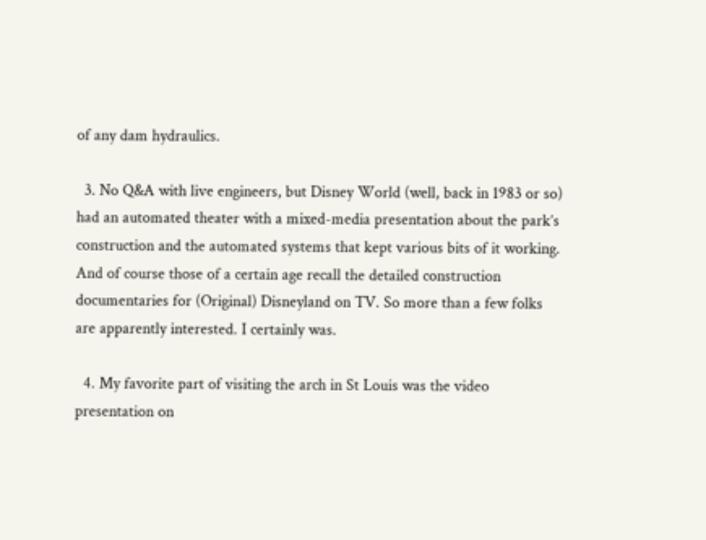of any dam hydraulics.

  3. No Q&A with live engineers, but Disney World (well, back in 1983 or so) had an automated theater with a mixed-media presentation about the park’s construction and the automated systems that kept various bits of it working. And of course those of a certain age recall the detailed construction documentaries for (Original) Disneyland on TV. So more than a few folks are apparently interested. I certainly was.

  4. My favorite part of visiting the arch in St Louis was the video presentation on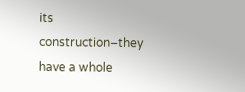its construction–they have a whole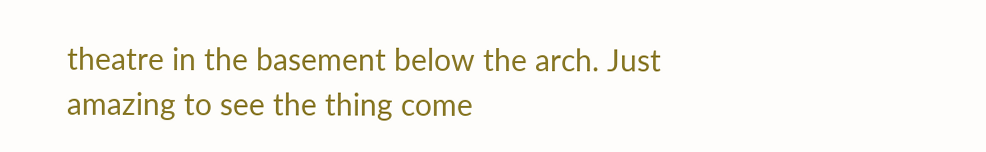theatre in the basement below the arch. Just amazing to see the thing come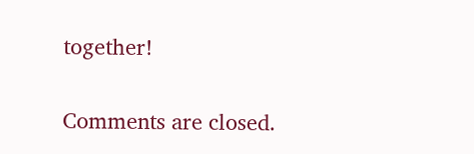together!

Comments are closed.